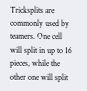Tricksplits are commonly used by teamers. One cell will split in up to 16 pieces, while the other one will split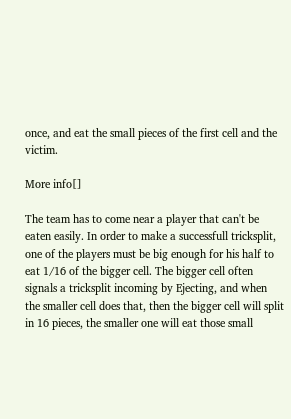once, and eat the small pieces of the first cell and the victim.

More info[]

The team has to come near a player that can't be eaten easily. In order to make a successfull tricksplit, one of the players must be big enough for his half to eat 1/16 of the bigger cell. The bigger cell often signals a tricksplit incoming by Ejecting, and when the smaller cell does that, then the bigger cell will split in 16 pieces, the smaller one will eat those small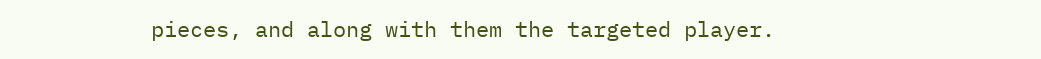pieces, and along with them the targeted player.